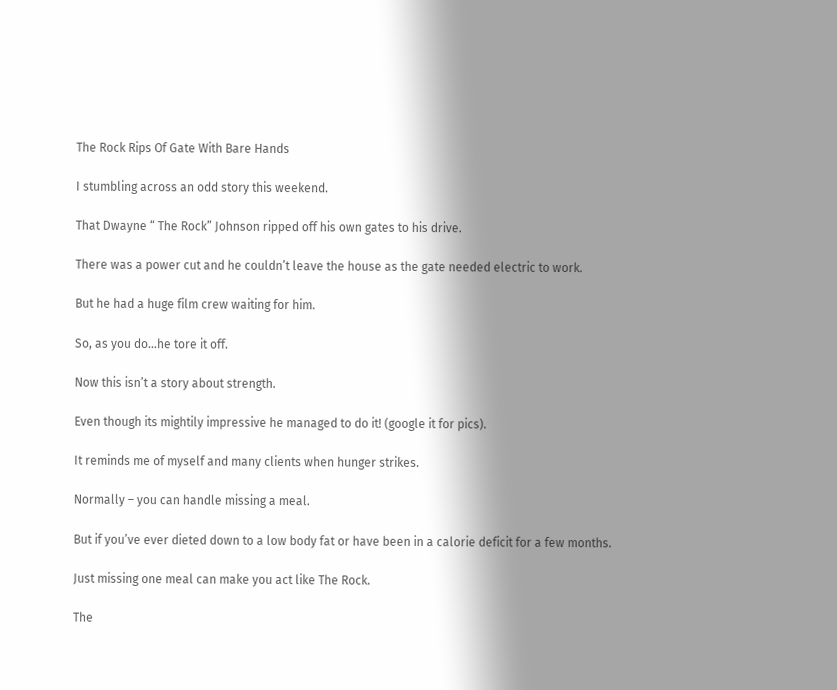The Rock Rips Of Gate With Bare Hands

I stumbling across an odd story this weekend.

That Dwayne “ The Rock” Johnson ripped off his own gates to his drive.

There was a power cut and he couldn’t leave the house as the gate needed electric to work.

But he had a huge film crew waiting for him.

So, as you do…he tore it off.

Now this isn’t a story about strength.

Even though its mightily impressive he managed to do it! (google it for pics).

It reminds me of myself and many clients when hunger strikes.

Normally – you can handle missing a meal.

But if you’ve ever dieted down to a low body fat or have been in a calorie deficit for a few months.

Just missing one meal can make you act like The Rock.

The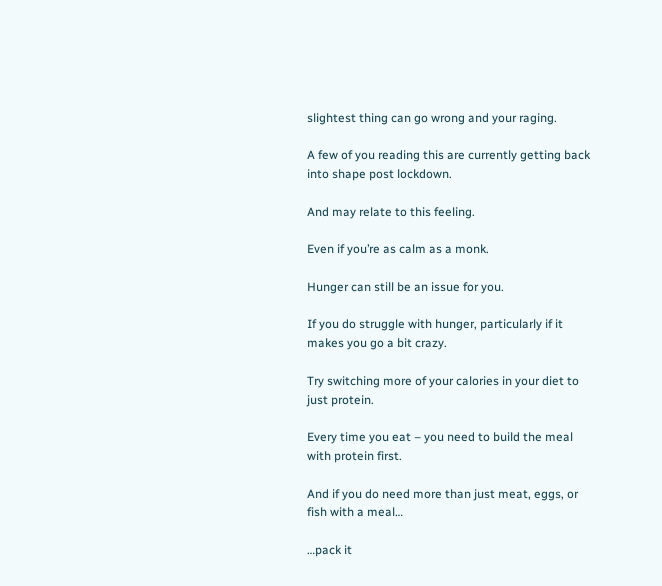slightest thing can go wrong and your raging.

A few of you reading this are currently getting back into shape post lockdown.

And may relate to this feeling.

Even if you’re as calm as a monk.

Hunger can still be an issue for you.

If you do struggle with hunger, particularly if it makes you go a bit crazy.

Try switching more of your calories in your diet to just protein.

Every time you eat – you need to build the meal with protein first.

And if you do need more than just meat, eggs, or fish with a meal…

…pack it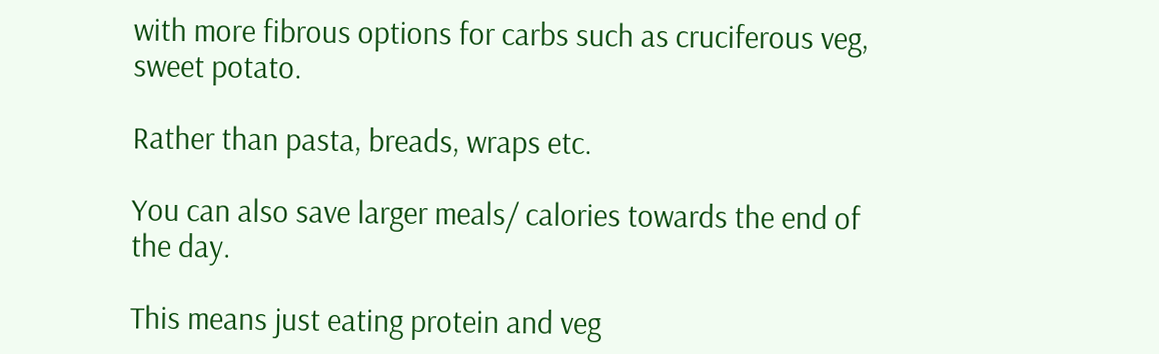with more fibrous options for carbs such as cruciferous veg, sweet potato.

Rather than pasta, breads, wraps etc.

You can also save larger meals/ calories towards the end of the day.

This means just eating protein and veg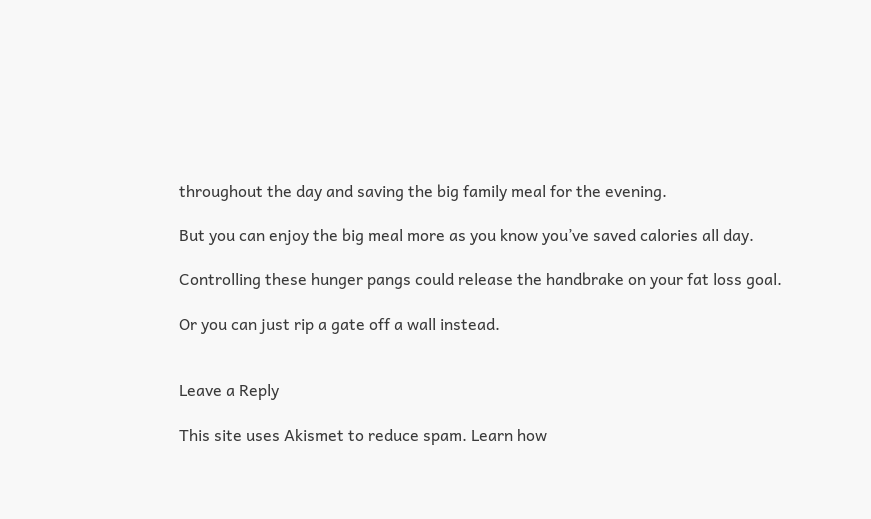throughout the day and saving the big family meal for the evening.

But you can enjoy the big meal more as you know you’ve saved calories all day.

Controlling these hunger pangs could release the handbrake on your fat loss goal.

Or you can just rip a gate off a wall instead.


Leave a Reply

This site uses Akismet to reduce spam. Learn how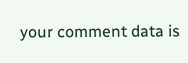your comment data is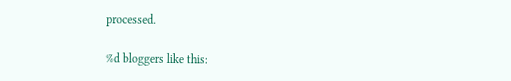processed.

%d bloggers like this: